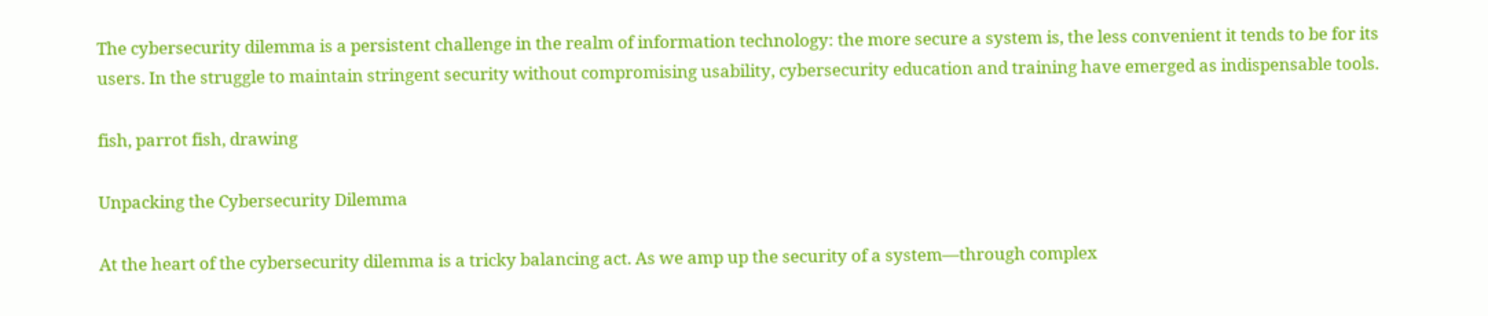The cybersecurity dilemma is a persistent challenge in the realm of information technology: the more secure a system is, the less convenient it tends to be for its users. In the struggle to maintain stringent security without compromising usability, cybersecurity education and training have emerged as indispensable tools.

fish, parrot fish, drawing

Unpacking the Cybersecurity Dilemma

At the heart of the cybersecurity dilemma is a tricky balancing act. As we amp up the security of a system—through complex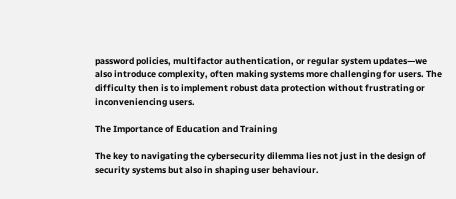password policies, multifactor authentication, or regular system updates—we also introduce complexity, often making systems more challenging for users. The difficulty then is to implement robust data protection without frustrating or inconveniencing users.

The Importance of Education and Training

The key to navigating the cybersecurity dilemma lies not just in the design of security systems but also in shaping user behaviour.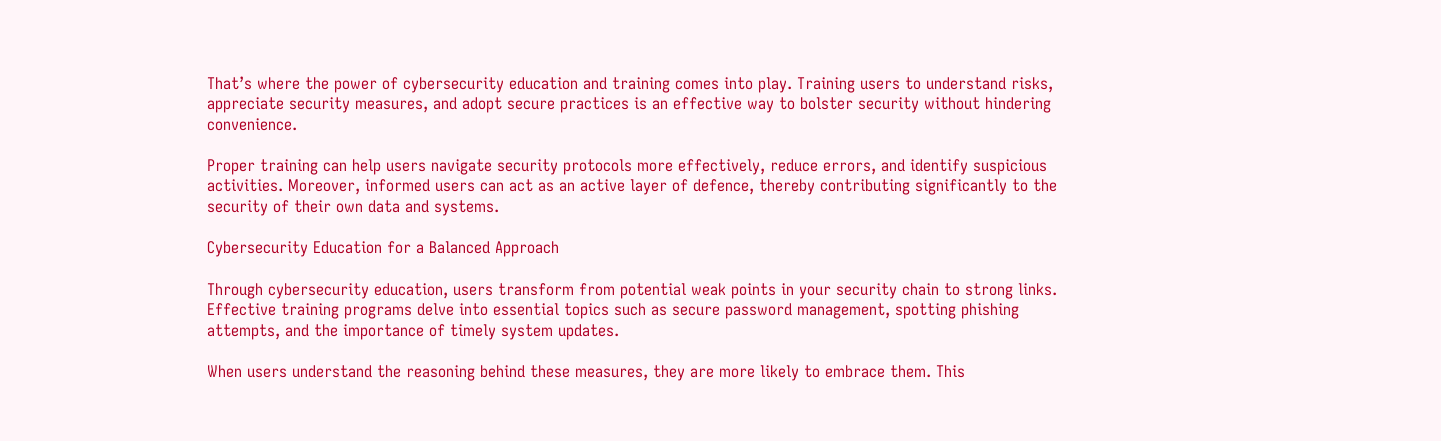That’s where the power of cybersecurity education and training comes into play. Training users to understand risks, appreciate security measures, and adopt secure practices is an effective way to bolster security without hindering convenience.

Proper training can help users navigate security protocols more effectively, reduce errors, and identify suspicious activities. Moreover, informed users can act as an active layer of defence, thereby contributing significantly to the security of their own data and systems.

Cybersecurity Education for a Balanced Approach

Through cybersecurity education, users transform from potential weak points in your security chain to strong links. Effective training programs delve into essential topics such as secure password management, spotting phishing attempts, and the importance of timely system updates.

When users understand the reasoning behind these measures, they are more likely to embrace them. This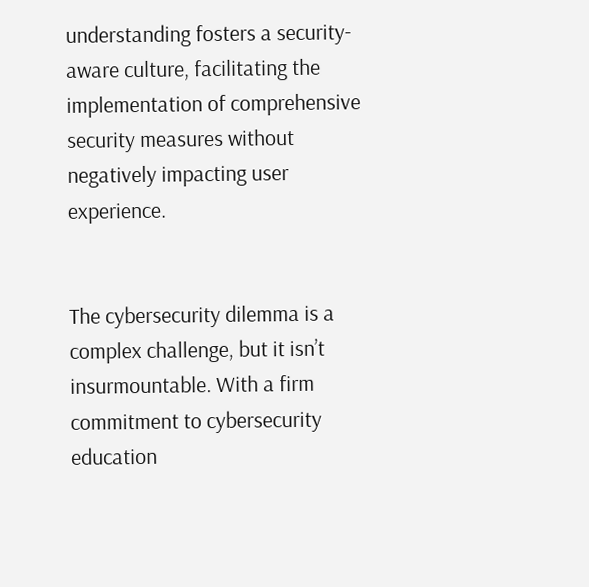understanding fosters a security-aware culture, facilitating the implementation of comprehensive security measures without negatively impacting user experience.


The cybersecurity dilemma is a complex challenge, but it isn’t insurmountable. With a firm commitment to cybersecurity education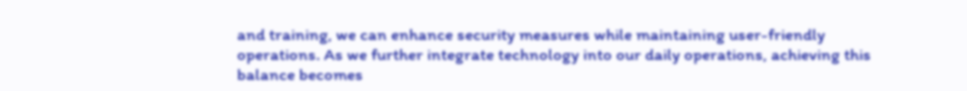and training, we can enhance security measures while maintaining user-friendly operations. As we further integrate technology into our daily operations, achieving this balance becomes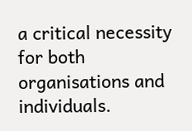a critical necessity for both organisations and individuals.